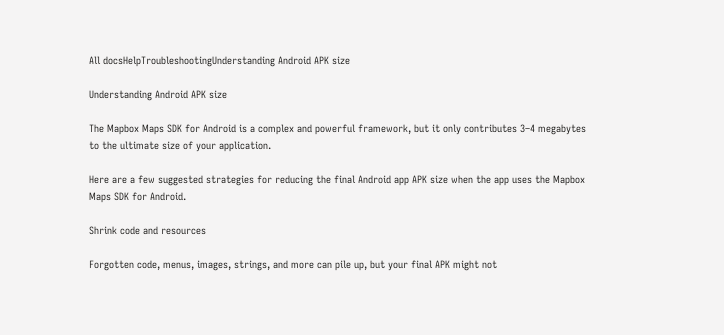All docsHelpTroubleshootingUnderstanding Android APK size

Understanding Android APK size

The Mapbox Maps SDK for Android is a complex and powerful framework, but it only contributes 3–4 megabytes to the ultimate size of your application.

Here are a few suggested strategies for reducing the final Android app APK size when the app uses the Mapbox Maps SDK for Android.

Shrink code and resources

Forgotten code, menus, images, strings, and more can pile up, but your final APK might not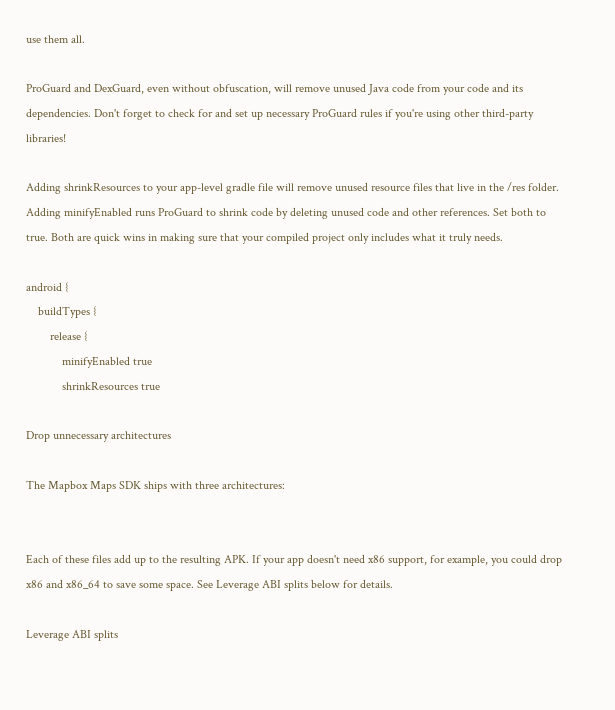use them all.

ProGuard and DexGuard, even without obfuscation, will remove unused Java code from your code and its dependencies. Don't forget to check for and set up necessary ProGuard rules if you're using other third-party libraries!

Adding shrinkResources to your app-level gradle file will remove unused resource files that live in the /res folder. Adding minifyEnabled runs ProGuard to shrink code by deleting unused code and other references. Set both to true. Both are quick wins in making sure that your compiled project only includes what it truly needs.

android {
    buildTypes {
        release {
            minifyEnabled true
            shrinkResources true

Drop unnecessary architectures

The Mapbox Maps SDK ships with three architectures:


Each of these files add up to the resulting APK. If your app doesn't need x86 support, for example, you could drop x86 and x86_64 to save some space. See Leverage ABI splits below for details.

Leverage ABI splits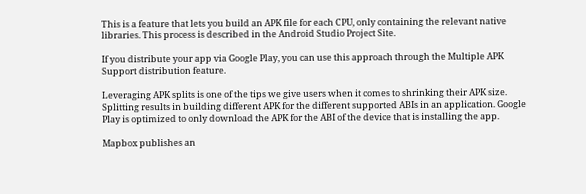This is a feature that lets you build an APK file for each CPU, only containing the relevant native libraries. This process is described in the Android Studio Project Site.

If you distribute your app via Google Play, you can use this approach through the Multiple APK Support distribution feature.

Leveraging APK splits is one of the tips we give users when it comes to shrinking their APK size. Splitting results in building different APK for the different supported ABIs in an application. Google Play is optimized to only download the APK for the ABI of the device that is installing the app.

Mapbox publishes an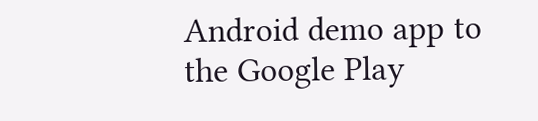Android demo app to the Google Play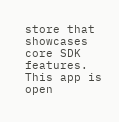store that showcases core SDK features. This app is open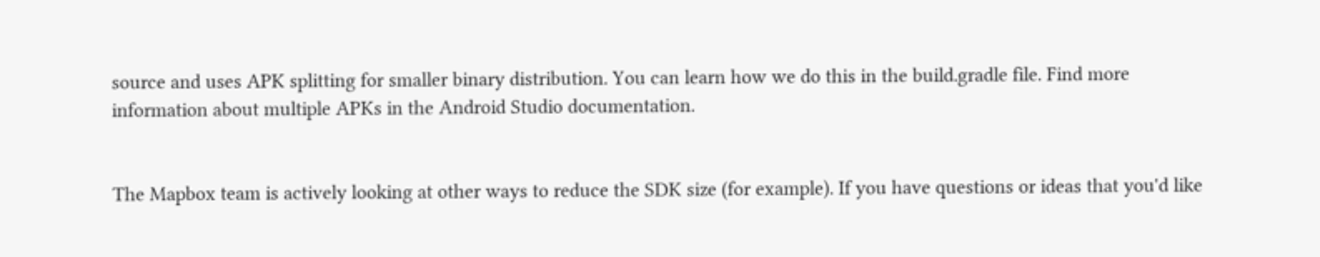source and uses APK splitting for smaller binary distribution. You can learn how we do this in the build.gradle file. Find more information about multiple APKs in the Android Studio documentation.


The Mapbox team is actively looking at other ways to reduce the SDK size (for example). If you have questions or ideas that you'd like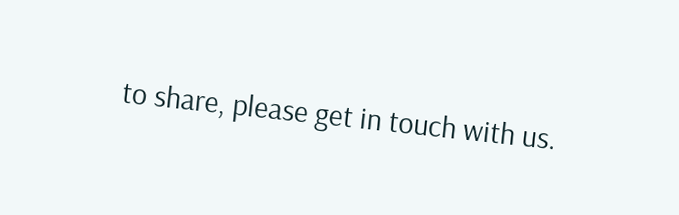to share, please get in touch with us.